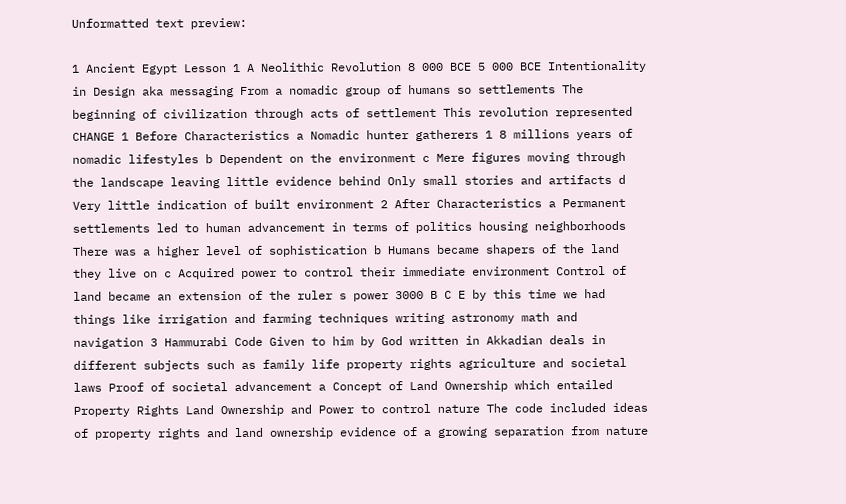Unformatted text preview:

1 Ancient Egypt Lesson 1 A Neolithic Revolution 8 000 BCE 5 000 BCE Intentionality in Design aka messaging From a nomadic group of humans so settlements The beginning of civilization through acts of settlement This revolution represented CHANGE 1 Before Characteristics a Nomadic hunter gatherers 1 8 millions years of nomadic lifestyles b Dependent on the environment c Mere figures moving through the landscape leaving little evidence behind Only small stories and artifacts d Very little indication of built environment 2 After Characteristics a Permanent settlements led to human advancement in terms of politics housing neighborhoods There was a higher level of sophistication b Humans became shapers of the land they live on c Acquired power to control their immediate environment Control of land became an extension of the ruler s power 3000 B C E by this time we had things like irrigation and farming techniques writing astronomy math and navigation 3 Hammurabi Code Given to him by God written in Akkadian deals in different subjects such as family life property rights agriculture and societal laws Proof of societal advancement a Concept of Land Ownership which entailed Property Rights Land Ownership and Power to control nature The code included ideas of property rights and land ownership evidence of a growing separation from nature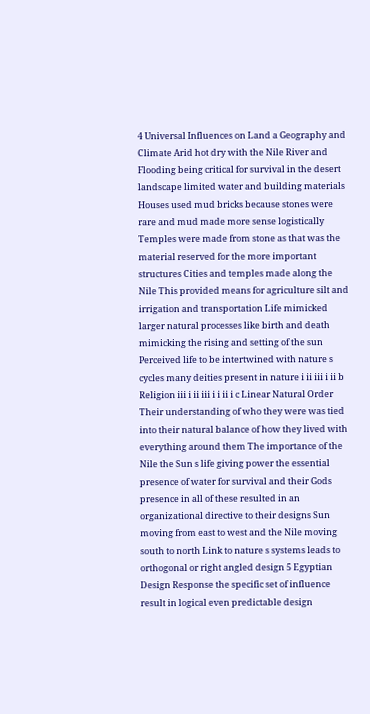4 Universal Influences on Land a Geography and Climate Arid hot dry with the Nile River and Flooding being critical for survival in the desert landscape limited water and building materials Houses used mud bricks because stones were rare and mud made more sense logistically Temples were made from stone as that was the material reserved for the more important structures Cities and temples made along the Nile This provided means for agriculture silt and irrigation and transportation Life mimicked larger natural processes like birth and death mimicking the rising and setting of the sun Perceived life to be intertwined with nature s cycles many deities present in nature i ii iii i ii b Religion iii i ii iii i i ii i c Linear Natural Order Their understanding of who they were was tied into their natural balance of how they lived with everything around them The importance of the Nile the Sun s life giving power the essential presence of water for survival and their Gods presence in all of these resulted in an organizational directive to their designs Sun moving from east to west and the Nile moving south to north Link to nature s systems leads to orthogonal or right angled design 5 Egyptian Design Response the specific set of influence result in logical even predictable design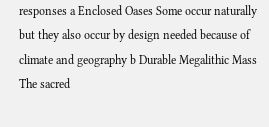responses a Enclosed Oases Some occur naturally but they also occur by design needed because of climate and geography b Durable Megalithic Mass The sacred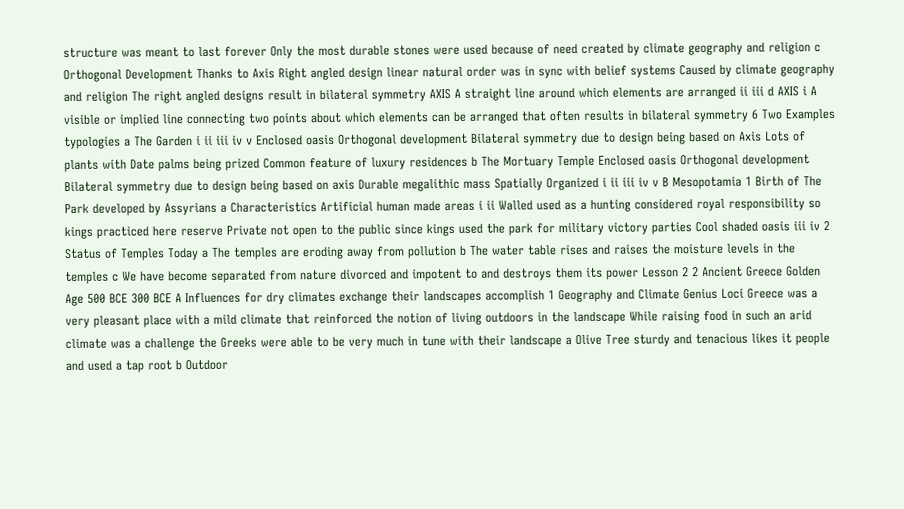structure was meant to last forever Only the most durable stones were used because of need created by climate geography and religion c Orthogonal Development Thanks to Axis Right angled design linear natural order was in sync with belief systems Caused by climate geography and religion The right angled designs result in bilateral symmetry AXIS A straight line around which elements are arranged ii iii d AXIS i A visible or implied line connecting two points about which elements can be arranged that often results in bilateral symmetry 6 Two Examples typologies a The Garden i ii iii iv v Enclosed oasis Orthogonal development Bilateral symmetry due to design being based on Axis Lots of plants with Date palms being prized Common feature of luxury residences b The Mortuary Temple Enclosed oasis Orthogonal development Bilateral symmetry due to design being based on axis Durable megalithic mass Spatially Organized i ii iii iv v B Mesopotamia 1 Birth of The Park developed by Assyrians a Characteristics Artificial human made areas i ii Walled used as a hunting considered royal responsibility so kings practiced here reserve Private not open to the public since kings used the park for military victory parties Cool shaded oasis iii iv 2 Status of Temples Today a The temples are eroding away from pollution b The water table rises and raises the moisture levels in the temples c We have become separated from nature divorced and impotent to and destroys them its power Lesson 2 2 Ancient Greece Golden Age 500 BCE 300 BCE A Influences for dry climates exchange their landscapes accomplish 1 Geography and Climate Genius Loci Greece was a very pleasant place with a mild climate that reinforced the notion of living outdoors in the landscape While raising food in such an arid climate was a challenge the Greeks were able to be very much in tune with their landscape a Olive Tree sturdy and tenacious likes it people and used a tap root b Outdoor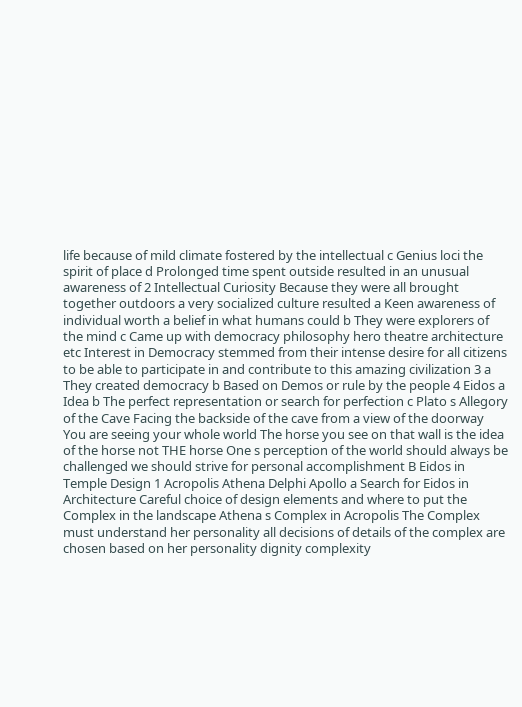life because of mild climate fostered by the intellectual c Genius loci the spirit of place d Prolonged time spent outside resulted in an unusual awareness of 2 Intellectual Curiosity Because they were all brought together outdoors a very socialized culture resulted a Keen awareness of individual worth a belief in what humans could b They were explorers of the mind c Came up with democracy philosophy hero theatre architecture etc Interest in Democracy stemmed from their intense desire for all citizens to be able to participate in and contribute to this amazing civilization 3 a They created democracy b Based on Demos or rule by the people 4 Eidos a Idea b The perfect representation or search for perfection c Plato s Allegory of the Cave Facing the backside of the cave from a view of the doorway You are seeing your whole world The horse you see on that wall is the idea of the horse not THE horse One s perception of the world should always be challenged we should strive for personal accomplishment B Eidos in Temple Design 1 Acropolis Athena Delphi Apollo a Search for Eidos in Architecture Careful choice of design elements and where to put the Complex in the landscape Athena s Complex in Acropolis The Complex must understand her personality all decisions of details of the complex are chosen based on her personality dignity complexity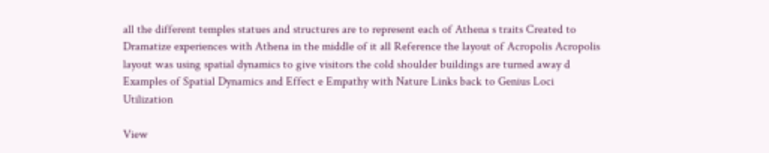all the different temples statues and structures are to represent each of Athena s traits Created to Dramatize experiences with Athena in the middle of it all Reference the layout of Acropolis Acropolis layout was using spatial dynamics to give visitors the cold shoulder buildings are turned away d Examples of Spatial Dynamics and Effect e Empathy with Nature Links back to Genius Loci Utilization

View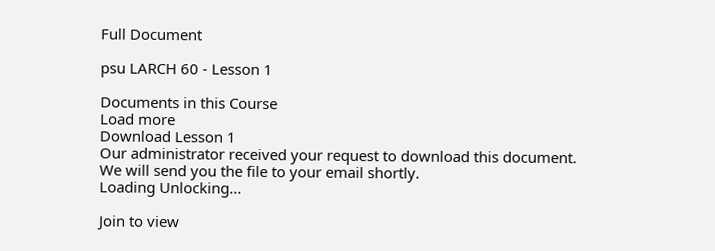Full Document

psu LARCH 60 - Lesson 1

Documents in this Course
Load more
Download Lesson 1
Our administrator received your request to download this document. We will send you the file to your email shortly.
Loading Unlocking...

Join to view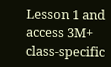Lesson 1 and access 3M+ class-specific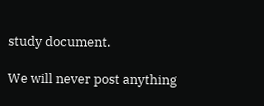study document.

We will never post anything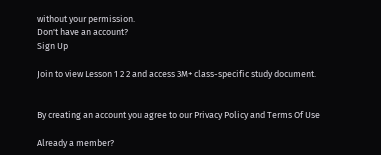without your permission.
Don't have an account?
Sign Up

Join to view Lesson 1 2 2 and access 3M+ class-specific study document.


By creating an account you agree to our Privacy Policy and Terms Of Use

Already a member?